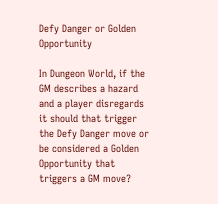Defy Danger or Golden Opportunity

In Dungeon World, if the GM describes a hazard and a player disregards it should that trigger the Defy Danger move or be considered a Golden Opportunity that triggers a GM move?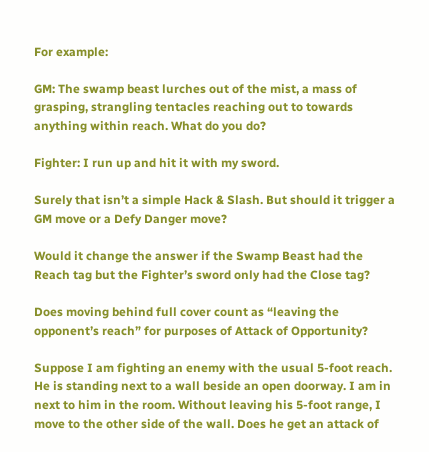For example:

GM: The swamp beast lurches out of the mist, a mass of grasping, strangling tentacles reaching out to towards anything within reach. What do you do?

Fighter: I run up and hit it with my sword.

Surely that isn’t a simple Hack & Slash. But should it trigger a GM move or a Defy Danger move?

Would it change the answer if the Swamp Beast had the Reach tag but the Fighter’s sword only had the Close tag?

Does moving behind full cover count as “leaving the opponent’s reach” for purposes of Attack of Opportunity?

Suppose I am fighting an enemy with the usual 5-foot reach. He is standing next to a wall beside an open doorway. I am in next to him in the room. Without leaving his 5-foot range, I move to the other side of the wall. Does he get an attack of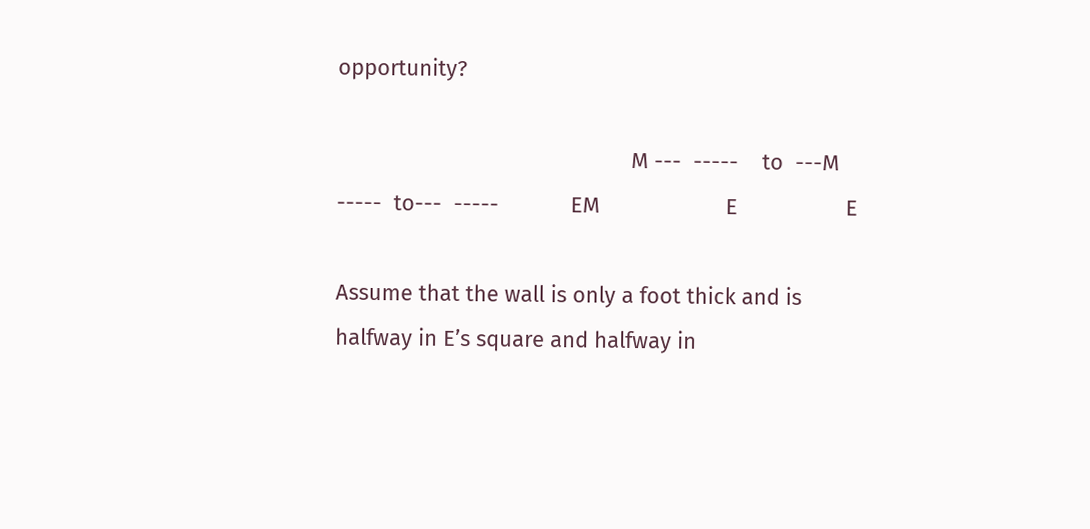opportunity?

                                                 M ---  -----    to  ---M -----  to---  -----            EM                     E                  E

Assume that the wall is only a foot thick and is halfway in E’s square and halfway in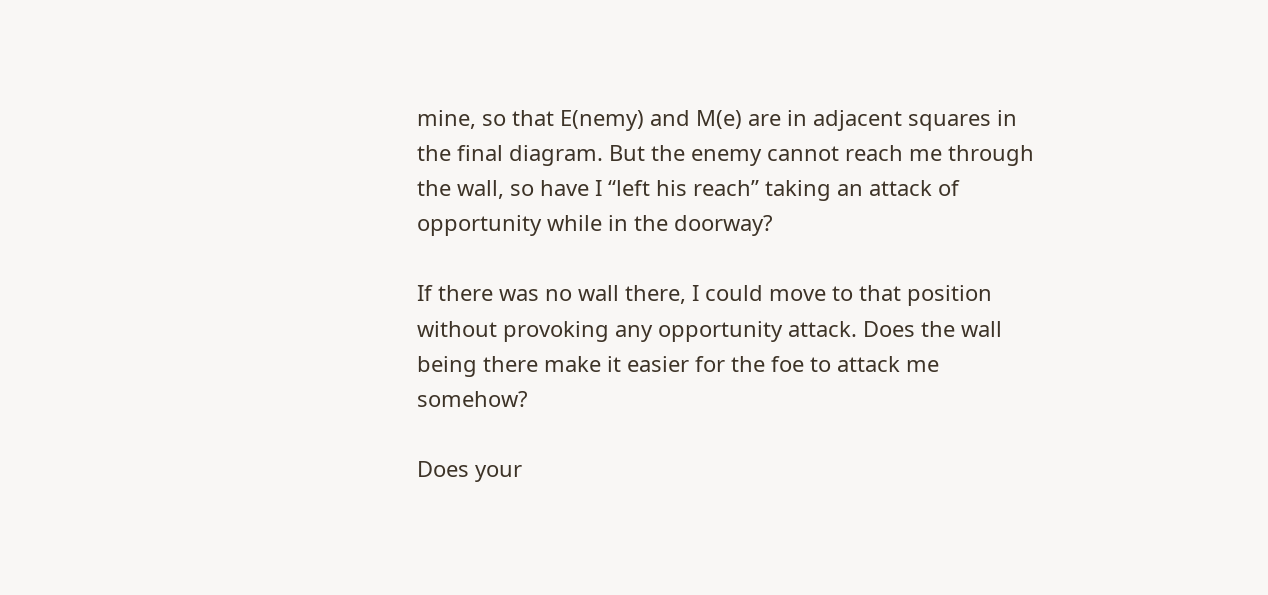mine, so that E(nemy) and M(e) are in adjacent squares in the final diagram. But the enemy cannot reach me through the wall, so have I “left his reach” taking an attack of opportunity while in the doorway?

If there was no wall there, I could move to that position without provoking any opportunity attack. Does the wall being there make it easier for the foe to attack me somehow?

Does your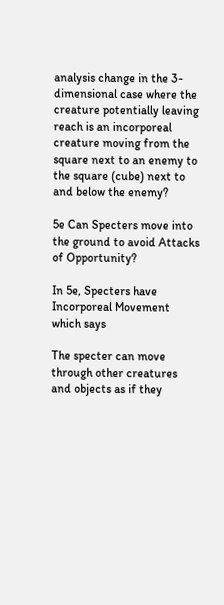analysis change in the 3-dimensional case where the creature potentially leaving reach is an incorporeal creature moving from the square next to an enemy to the square (cube) next to and below the enemy?

5e Can Specters move into the ground to avoid Attacks of Opportunity?

In 5e, Specters have Incorporeal Movement which says

The specter can move through other creatures and objects as if they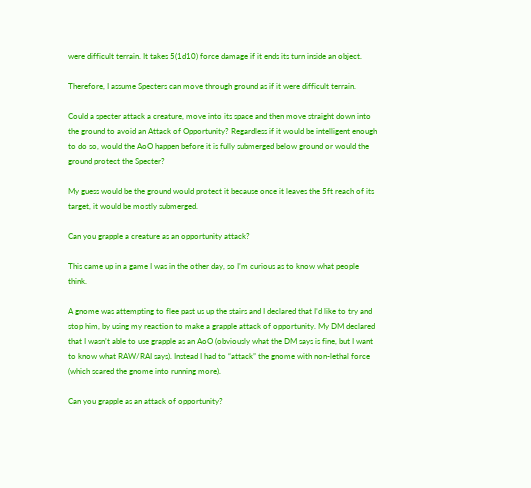were difficult terrain. It takes 5(1d10) force damage if it ends its turn inside an object.

Therefore, I assume Specters can move through ground as if it were difficult terrain.

Could a specter attack a creature, move into its space and then move straight down into the ground to avoid an Attack of Opportunity? Regardless if it would be intelligent enough to do so, would the AoO happen before it is fully submerged below ground or would the ground protect the Specter?

My guess would be the ground would protect it because once it leaves the 5ft reach of its target, it would be mostly submerged.

Can you grapple a creature as an opportunity attack?

This came up in a game I was in the other day, so I’m curious as to know what people think.

A gnome was attempting to flee past us up the stairs and I declared that I’d like to try and stop him, by using my reaction to make a grapple attack of opportunity. My DM declared that I wasn’t able to use grapple as an AoO (obviously what the DM says is fine, but I want to know what RAW/RAI says). Instead I had to “attack” the gnome with non-lethal force (which scared the gnome into running more).

Can you grapple as an attack of opportunity?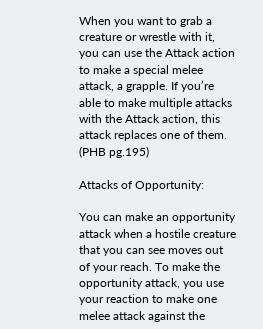When you want to grab a creature or wrestle with it, you can use the Attack action to make a special melee attack, a grapple. If you’re able to make multiple attacks with the Attack action, this attack replaces one of them. (PHB pg.195)

Attacks of Opportunity:

You can make an opportunity attack when a hostile creature that you can see moves out of your reach. To make the opportunity attack, you use your reaction to make one melee attack against the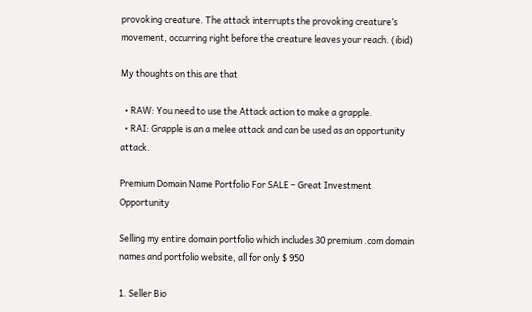provoking creature. The attack interrupts the provoking creature’s movement, occurring right before the creature leaves your reach. (ibid)

My thoughts on this are that

  • RAW: You need to use the Attack action to make a grapple.
  • RAI: Grapple is an a melee attack and can be used as an opportunity attack.

Premium Domain Name Portfolio For SALE – Great Investment Opportunity

Selling my entire domain portfolio which includes 30 premium .com domain names and portfolio website, all for only $ 950

1. Seller Bio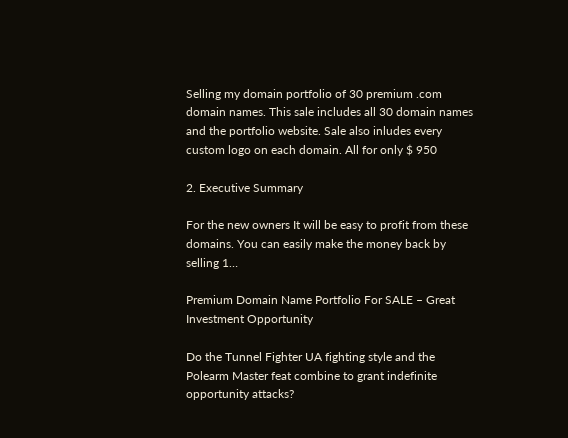Selling my domain portfolio of 30 premium .com domain names. This sale includes all 30 domain names and the portfolio website. Sale also inludes every custom logo on each domain. All for only $ 950

2. Executive Summary

For the new owners It will be easy to profit from these domains. You can easily make the money back by selling 1…

Premium Domain Name Portfolio For SALE – Great Investment Opportunity

Do the Tunnel Fighter UA fighting style and the Polearm Master feat combine to grant indefinite opportunity attacks?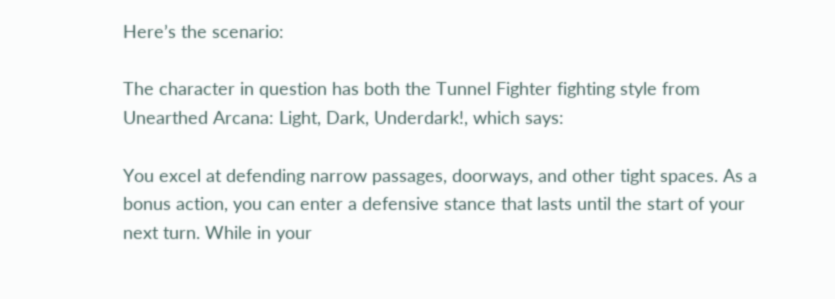Here’s the scenario:

The character in question has both the Tunnel Fighter fighting style from Unearthed Arcana: Light, Dark, Underdark!, which says:

You excel at defending narrow passages, doorways, and other tight spaces. As a bonus action, you can enter a defensive stance that lasts until the start of your next turn. While in your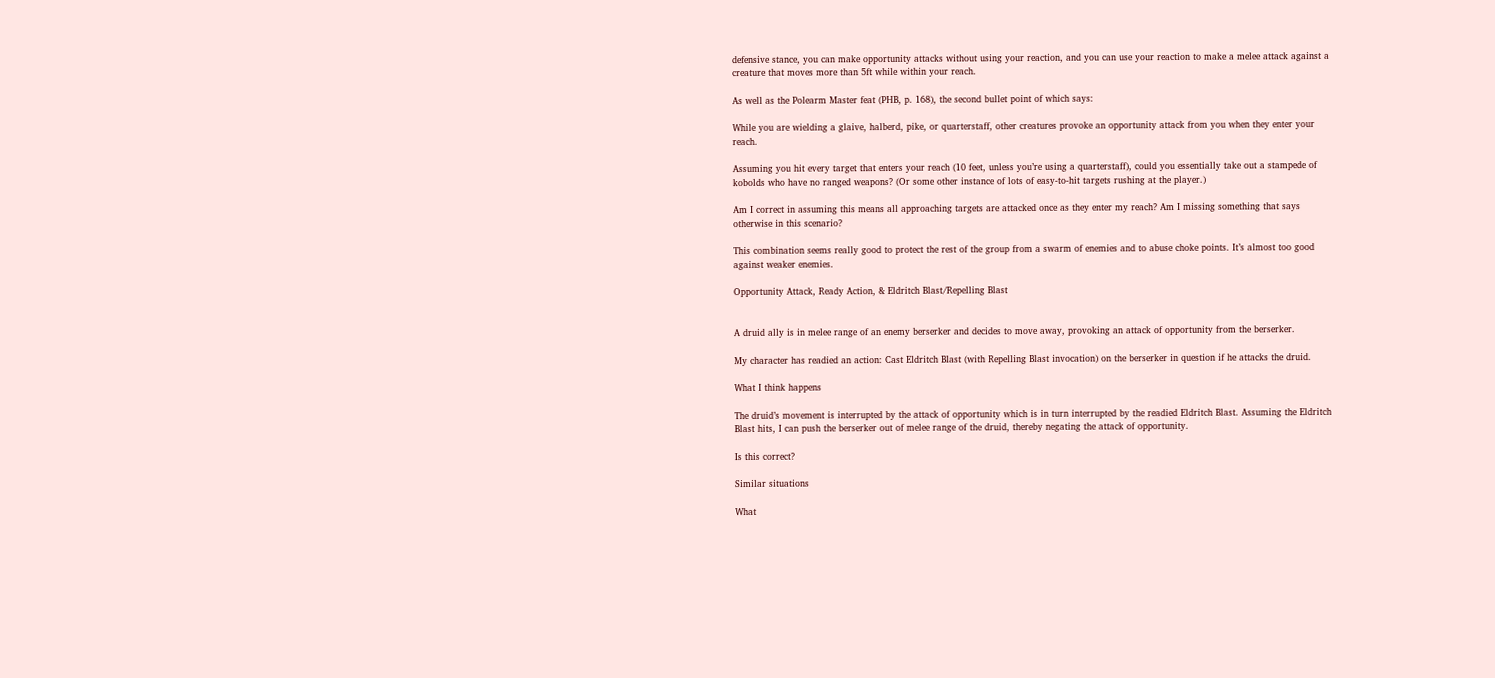defensive stance, you can make opportunity attacks without using your reaction, and you can use your reaction to make a melee attack against a creature that moves more than 5ft while within your reach.

As well as the Polearm Master feat (PHB, p. 168), the second bullet point of which says:

While you are wielding a glaive, halberd, pike, or quarterstaff, other creatures provoke an opportunity attack from you when they enter your reach.

Assuming you hit every target that enters your reach (10 feet, unless you’re using a quarterstaff), could you essentially take out a stampede of kobolds who have no ranged weapons? (Or some other instance of lots of easy-to-hit targets rushing at the player.)

Am I correct in assuming this means all approaching targets are attacked once as they enter my reach? Am I missing something that says otherwise in this scenario?

This combination seems really good to protect the rest of the group from a swarm of enemies and to abuse choke points. It’s almost too good against weaker enemies.

Opportunity Attack, Ready Action, & Eldritch Blast/Repelling Blast


A druid ally is in melee range of an enemy berserker and decides to move away, provoking an attack of opportunity from the berserker.

My character has readied an action: Cast Eldritch Blast (with Repelling Blast invocation) on the berserker in question if he attacks the druid.

What I think happens

The druid’s movement is interrupted by the attack of opportunity which is in turn interrupted by the readied Eldritch Blast. Assuming the Eldritch Blast hits, I can push the berserker out of melee range of the druid, thereby negating the attack of opportunity.

Is this correct?

Similar situations

What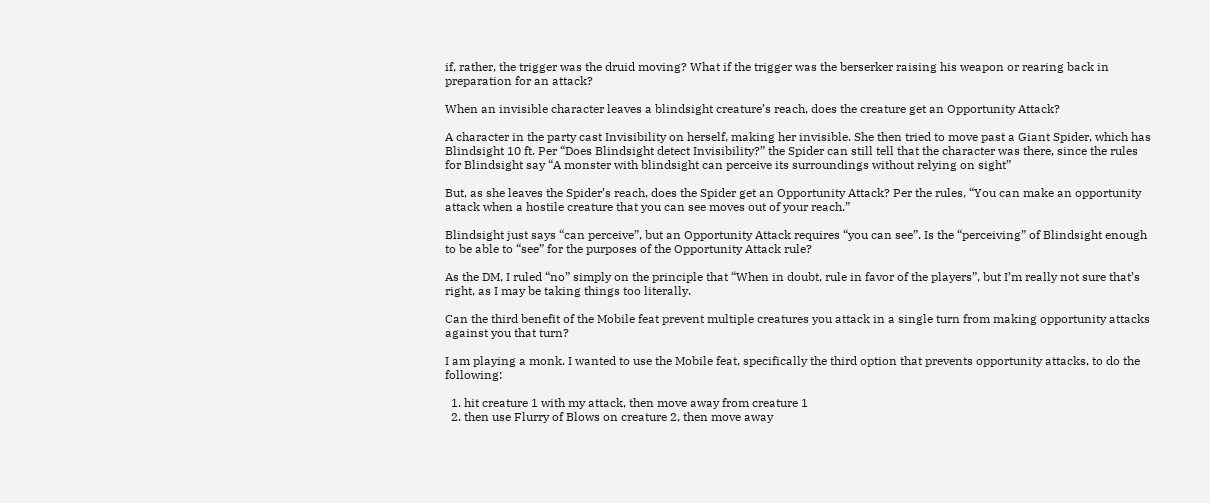if, rather, the trigger was the druid moving? What if the trigger was the berserker raising his weapon or rearing back in preparation for an attack?

When an invisible character leaves a blindsight creature’s reach, does the creature get an Opportunity Attack?

A character in the party cast Invisibility on herself, making her invisible. She then tried to move past a Giant Spider, which has Blindsight 10 ft. Per “Does Blindsight detect Invisibility?” the Spider can still tell that the character was there, since the rules for Blindsight say “A monster with blindsight can perceive its surroundings without relying on sight”

But, as she leaves the Spider’s reach, does the Spider get an Opportunity Attack? Per the rules, “You can make an opportunity attack when a hostile creature that you can see moves out of your reach.”

Blindsight just says “can perceive”, but an Opportunity Attack requires “you can see”. Is the “perceiving” of Blindsight enough to be able to “see” for the purposes of the Opportunity Attack rule?

As the DM, I ruled “no” simply on the principle that “When in doubt, rule in favor of the players”, but I’m really not sure that’s right, as I may be taking things too literally.

Can the third benefit of the Mobile feat prevent multiple creatures you attack in a single turn from making opportunity attacks against you that turn?

I am playing a monk. I wanted to use the Mobile feat, specifically the third option that prevents opportunity attacks, to do the following:

  1. hit creature 1 with my attack, then move away from creature 1
  2. then use Flurry of Blows on creature 2, then move away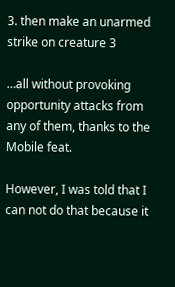3. then make an unarmed strike on creature 3

…all without provoking opportunity attacks from any of them, thanks to the Mobile feat.

However, I was told that I can not do that because it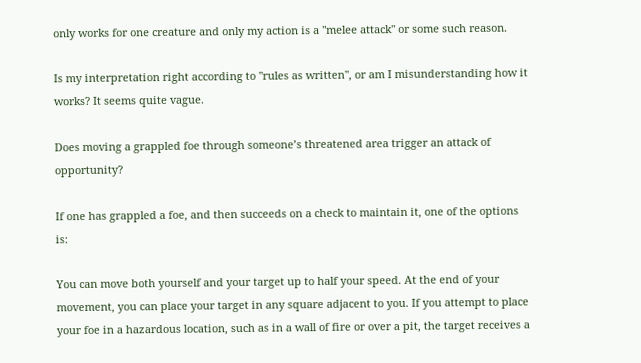only works for one creature and only my action is a "melee attack" or some such reason.

Is my interpretation right according to "rules as written", or am I misunderstanding how it works? It seems quite vague.

Does moving a grappled foe through someone’s threatened area trigger an attack of opportunity?

If one has grappled a foe, and then succeeds on a check to maintain it, one of the options is:

You can move both yourself and your target up to half your speed. At the end of your movement, you can place your target in any square adjacent to you. If you attempt to place your foe in a hazardous location, such as in a wall of fire or over a pit, the target receives a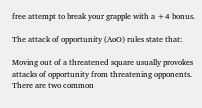free attempt to break your grapple with a +4 bonus.

The attack of opportunity (AoO) rules state that:

Moving out of a threatened square usually provokes attacks of opportunity from threatening opponents. There are two common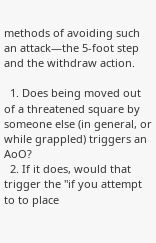methods of avoiding such an attack—the 5-foot step and the withdraw action.

  1. Does being moved out of a threatened square by someone else (in general, or while grappled) triggers an AoO?
  2. If it does, would that trigger the "if you attempt to to place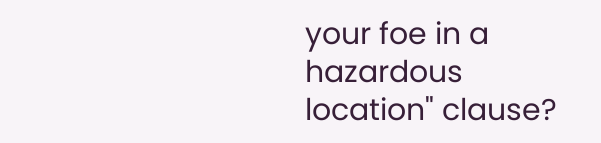your foe in a hazardous location" clause?